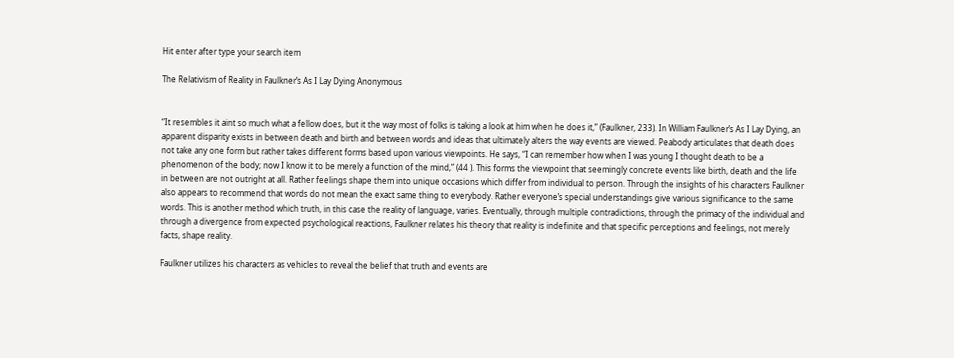Hit enter after type your search item

The Relativism of Reality in Faulkner’s As I Lay Dying Anonymous


“It resembles it aint so much what a fellow does, but it the way most of folks is taking a look at him when he does it,” (Faulkner, 233). In William Faulkner’s As I Lay Dying, an apparent disparity exists in between death and birth and between words and ideas that ultimately alters the way events are viewed. Peabody articulates that death does not take any one form but rather takes different forms based upon various viewpoints. He says, “I can remember how when I was young I thought death to be a phenomenon of the body; now I know it to be merely a function of the mind,” (44 ). This forms the viewpoint that seemingly concrete events like birth, death and the life in between are not outright at all. Rather feelings shape them into unique occasions which differ from individual to person. Through the insights of his characters Faulkner also appears to recommend that words do not mean the exact same thing to everybody. Rather everyone’s special understandings give various significance to the same words. This is another method which truth, in this case the reality of language, varies. Eventually, through multiple contradictions, through the primacy of the individual and through a divergence from expected psychological reactions, Faulkner relates his theory that reality is indefinite and that specific perceptions and feelings, not merely facts, shape reality.

Faulkner utilizes his characters as vehicles to reveal the belief that truth and events are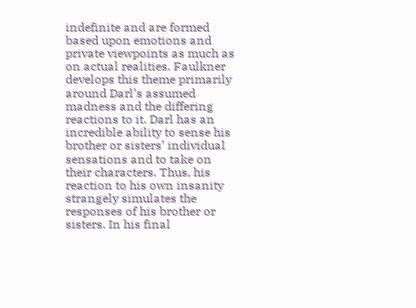indefinite and are formed based upon emotions and private viewpoints as much as on actual realities. Faulkner develops this theme primarily around Darl’s assumed madness and the differing reactions to it. Darl has an incredible ability to sense his brother or sisters’ individual sensations and to take on their characters. Thus, his reaction to his own insanity strangely simulates the responses of his brother or sisters. In his final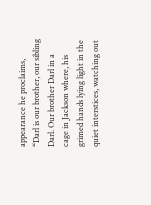appearance he proclaims, “Darl is our brother, our sibling Darl. Our brother Darl in a cage in Jackson where, his grimed hands lying light in the quiet interstices, watching out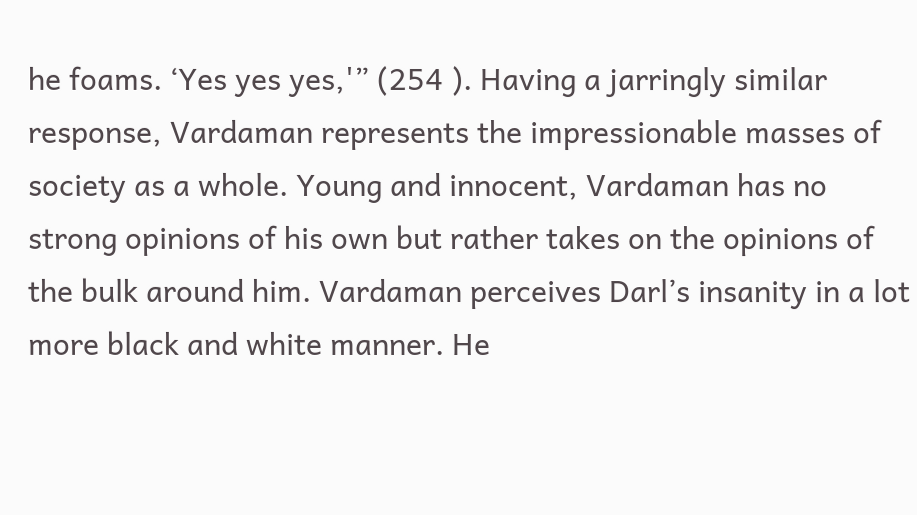he foams. ‘Yes yes yes,'” (254 ). Having a jarringly similar response, Vardaman represents the impressionable masses of society as a whole. Young and innocent, Vardaman has no strong opinions of his own but rather takes on the opinions of the bulk around him. Vardaman perceives Darl’s insanity in a lot more black and white manner. He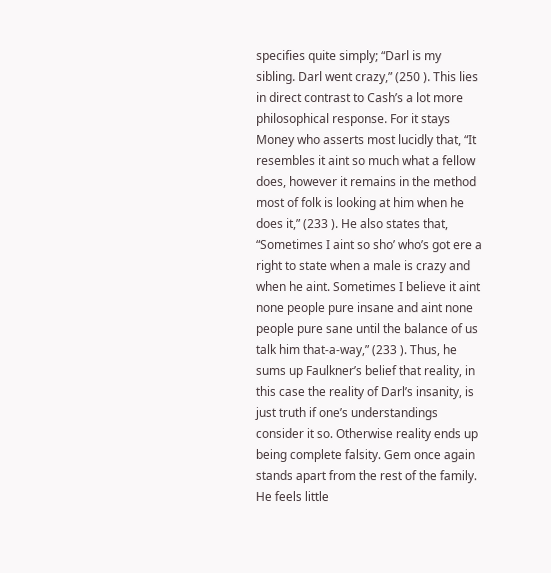specifies quite simply; “Darl is my sibling. Darl went crazy,” (250 ). This lies in direct contrast to Cash’s a lot more philosophical response. For it stays Money who asserts most lucidly that, “It resembles it aint so much what a fellow does, however it remains in the method most of folk is looking at him when he does it,” (233 ). He also states that, “Sometimes I aint so sho’ who’s got ere a right to state when a male is crazy and when he aint. Sometimes I believe it aint none people pure insane and aint none people pure sane until the balance of us talk him that-a-way,” (233 ). Thus, he sums up Faulkner’s belief that reality, in this case the reality of Darl’s insanity, is just truth if one’s understandings consider it so. Otherwise reality ends up being complete falsity. Gem once again stands apart from the rest of the family. He feels little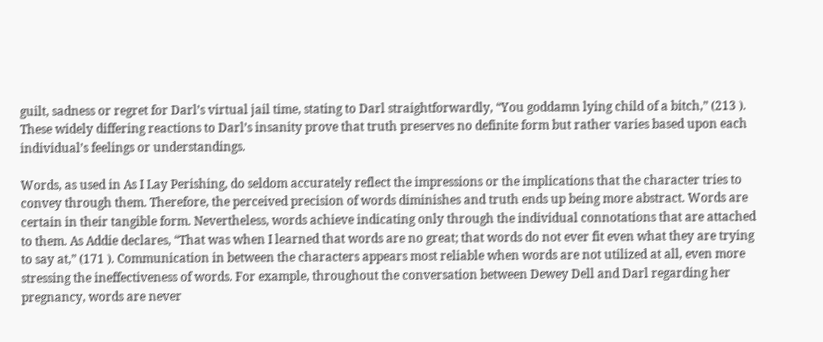guilt, sadness or regret for Darl’s virtual jail time, stating to Darl straightforwardly, “You goddamn lying child of a bitch,” (213 ). These widely differing reactions to Darl’s insanity prove that truth preserves no definite form but rather varies based upon each individual’s feelings or understandings.

Words, as used in As I Lay Perishing, do seldom accurately reflect the impressions or the implications that the character tries to convey through them. Therefore, the perceived precision of words diminishes and truth ends up being more abstract. Words are certain in their tangible form. Nevertheless, words achieve indicating only through the individual connotations that are attached to them. As Addie declares, “That was when I learned that words are no great; that words do not ever fit even what they are trying to say at,” (171 ). Communication in between the characters appears most reliable when words are not utilized at all, even more stressing the ineffectiveness of words. For example, throughout the conversation between Dewey Dell and Darl regarding her pregnancy, words are never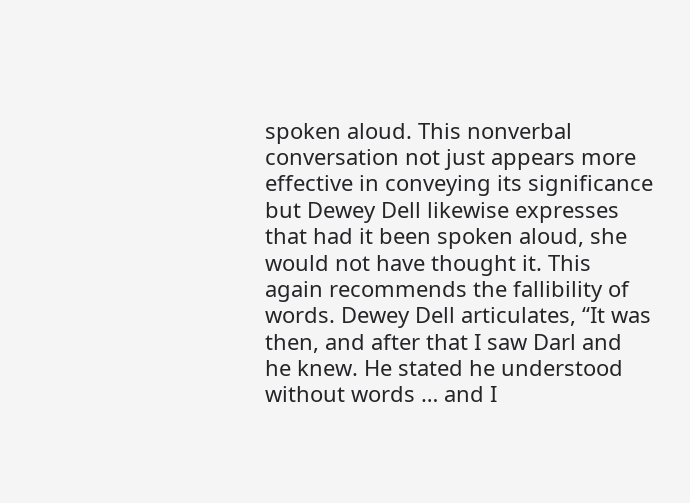spoken aloud. This nonverbal conversation not just appears more effective in conveying its significance but Dewey Dell likewise expresses that had it been spoken aloud, she would not have thought it. This again recommends the fallibility of words. Dewey Dell articulates, “It was then, and after that I saw Darl and he knew. He stated he understood without words … and I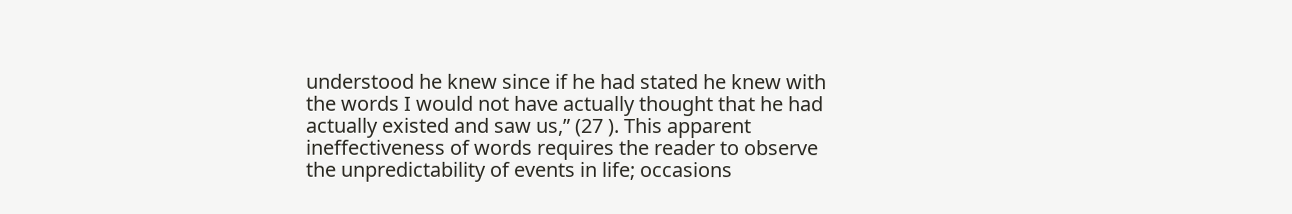understood he knew since if he had stated he knew with the words I would not have actually thought that he had actually existed and saw us,” (27 ). This apparent ineffectiveness of words requires the reader to observe the unpredictability of events in life; occasions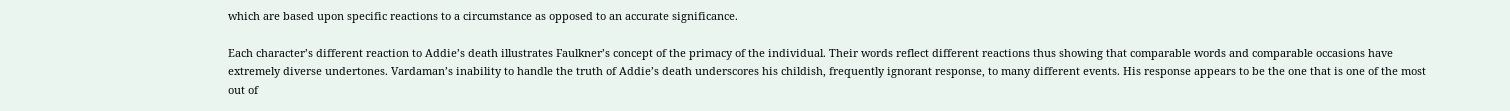which are based upon specific reactions to a circumstance as opposed to an accurate significance.

Each character’s different reaction to Addie’s death illustrates Faulkner’s concept of the primacy of the individual. Their words reflect different reactions thus showing that comparable words and comparable occasions have extremely diverse undertones. Vardaman’s inability to handle the truth of Addie’s death underscores his childish, frequently ignorant response, to many different events. His response appears to be the one that is one of the most out of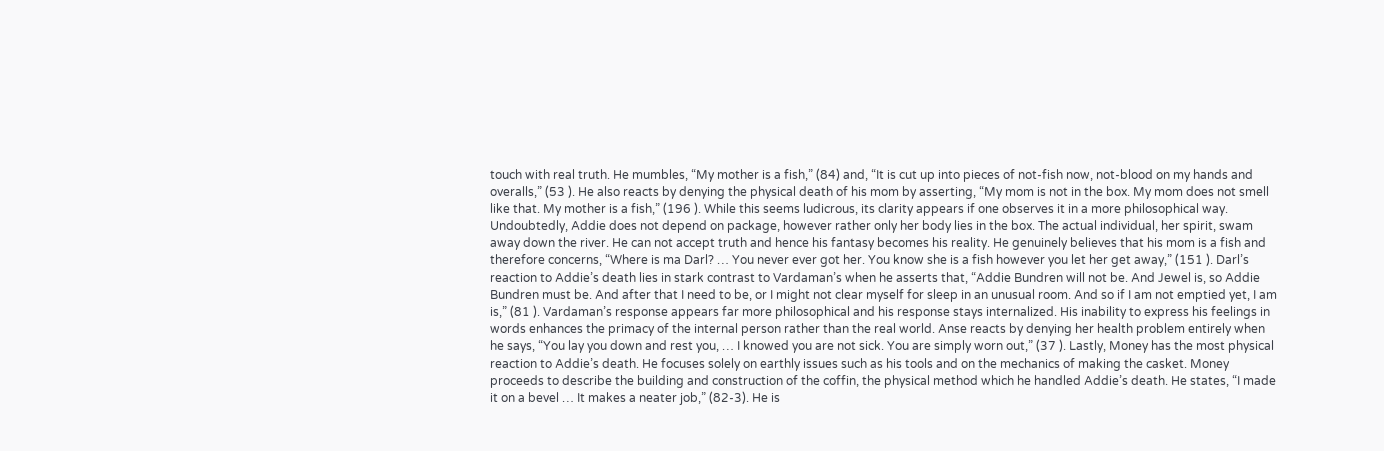touch with real truth. He mumbles, “My mother is a fish,” (84) and, “It is cut up into pieces of not-fish now, not-blood on my hands and overalls,” (53 ). He also reacts by denying the physical death of his mom by asserting, “My mom is not in the box. My mom does not smell like that. My mother is a fish,” (196 ). While this seems ludicrous, its clarity appears if one observes it in a more philosophical way. Undoubtedly, Addie does not depend on package, however rather only her body lies in the box. The actual individual, her spirit, swam away down the river. He can not accept truth and hence his fantasy becomes his reality. He genuinely believes that his mom is a fish and therefore concerns, “Where is ma Darl? … You never ever got her. You know she is a fish however you let her get away,” (151 ). Darl’s reaction to Addie’s death lies in stark contrast to Vardaman’s when he asserts that, “Addie Bundren will not be. And Jewel is, so Addie Bundren must be. And after that I need to be, or I might not clear myself for sleep in an unusual room. And so if I am not emptied yet, I am is,” (81 ). Vardaman’s response appears far more philosophical and his response stays internalized. His inability to express his feelings in words enhances the primacy of the internal person rather than the real world. Anse reacts by denying her health problem entirely when he says, “You lay you down and rest you, … I knowed you are not sick. You are simply worn out,” (37 ). Lastly, Money has the most physical reaction to Addie’s death. He focuses solely on earthly issues such as his tools and on the mechanics of making the casket. Money proceeds to describe the building and construction of the coffin, the physical method which he handled Addie’s death. He states, “I made it on a bevel … It makes a neater job,” (82-3). He is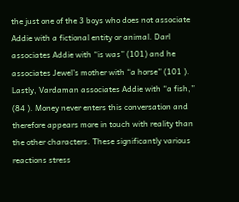the just one of the 3 boys who does not associate Addie with a fictional entity or animal. Darl associates Addie with “is was” (101) and he associates Jewel’s mother with “a horse” (101 ). Lastly, Vardaman associates Addie with “a fish,” (84 ). Money never enters this conversation and therefore appears more in touch with reality than the other characters. These significantly various reactions stress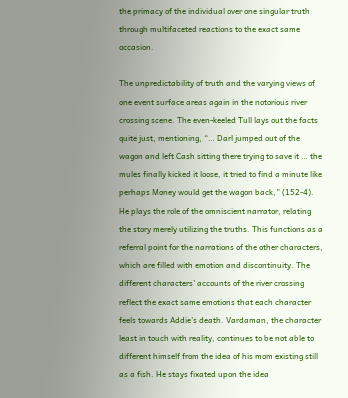the primacy of the individual over one singular truth through multifaceted reactions to the exact same occasion.

The unpredictability of truth and the varying views of one event surface areas again in the notorious river crossing scene. The even-keeled Tull lays out the facts quite just, mentioning, “… Darl jumped out of the wagon and left Cash sitting there trying to save it … the mules finally kicked it loose, it tried to find a minute like perhaps Money would get the wagon back,” (152-4). He plays the role of the omniscient narrator, relating the story merely utilizing the truths. This functions as a referral point for the narrations of the other characters, which are filled with emotion and discontinuity. The different characters’ accounts of the river crossing reflect the exact same emotions that each character feels towards Addie’s death. Vardaman, the character least in touch with reality, continues to be not able to different himself from the idea of his mom existing still as a fish. He stays fixated upon the idea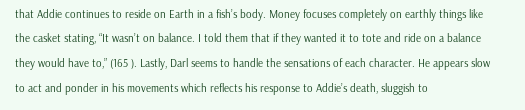that Addie continues to reside on Earth in a fish’s body. Money focuses completely on earthly things like the casket stating, “It wasn’t on balance. I told them that if they wanted it to tote and ride on a balance they would have to,” (165 ). Lastly, Darl seems to handle the sensations of each character. He appears slow to act and ponder in his movements which reflects his response to Addie’s death, sluggish to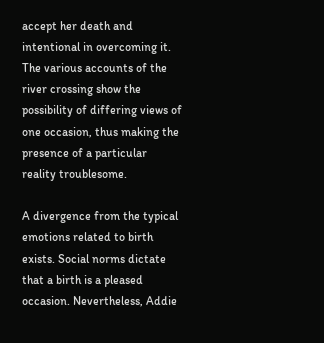accept her death and intentional in overcoming it. The various accounts of the river crossing show the possibility of differing views of one occasion, thus making the presence of a particular reality troublesome.

A divergence from the typical emotions related to birth exists. Social norms dictate that a birth is a pleased occasion. Nevertheless, Addie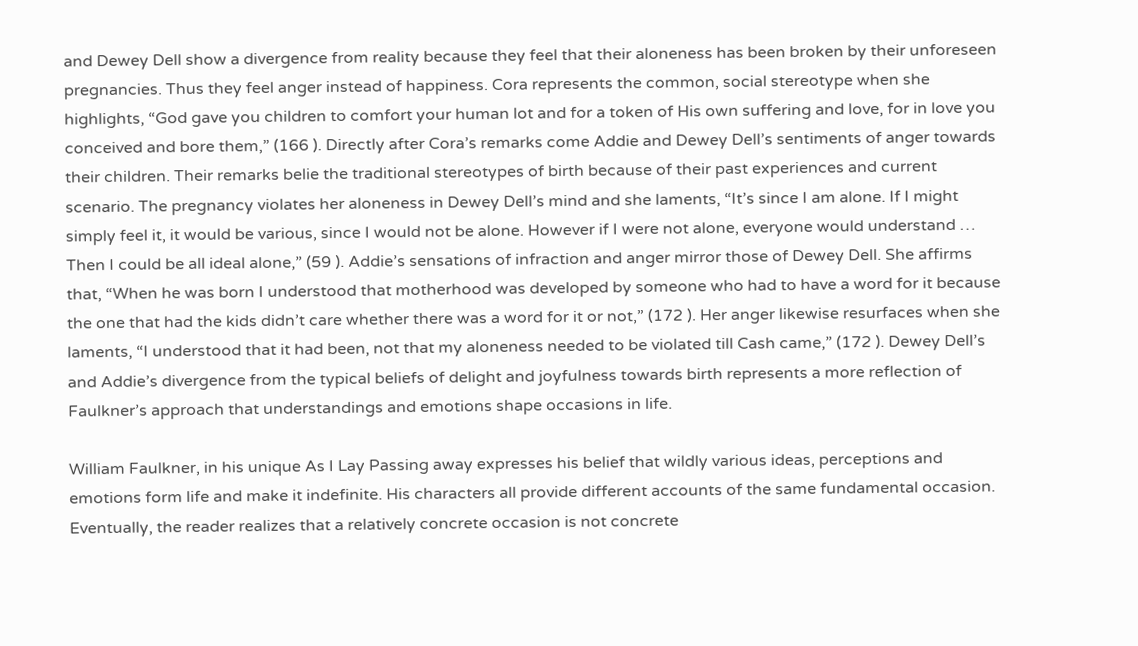and Dewey Dell show a divergence from reality because they feel that their aloneness has been broken by their unforeseen pregnancies. Thus they feel anger instead of happiness. Cora represents the common, social stereotype when she highlights, “God gave you children to comfort your human lot and for a token of His own suffering and love, for in love you conceived and bore them,” (166 ). Directly after Cora’s remarks come Addie and Dewey Dell’s sentiments of anger towards their children. Their remarks belie the traditional stereotypes of birth because of their past experiences and current scenario. The pregnancy violates her aloneness in Dewey Dell’s mind and she laments, “It’s since I am alone. If I might simply feel it, it would be various, since I would not be alone. However if I were not alone, everyone would understand … Then I could be all ideal alone,” (59 ). Addie’s sensations of infraction and anger mirror those of Dewey Dell. She affirms that, “When he was born I understood that motherhood was developed by someone who had to have a word for it because the one that had the kids didn’t care whether there was a word for it or not,” (172 ). Her anger likewise resurfaces when she laments, “I understood that it had been, not that my aloneness needed to be violated till Cash came,” (172 ). Dewey Dell’s and Addie’s divergence from the typical beliefs of delight and joyfulness towards birth represents a more reflection of Faulkner’s approach that understandings and emotions shape occasions in life.

William Faulkner, in his unique As I Lay Passing away expresses his belief that wildly various ideas, perceptions and emotions form life and make it indefinite. His characters all provide different accounts of the same fundamental occasion. Eventually, the reader realizes that a relatively concrete occasion is not concrete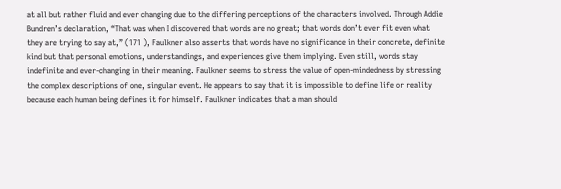at all but rather fluid and ever changing due to the differing perceptions of the characters involved. Through Addie Bundren’s declaration, “That was when I discovered that words are no great; that words don’t ever fit even what they are trying to say at,” (171 ), Faulkner also asserts that words have no significance in their concrete, definite kind but that personal emotions, understandings, and experiences give them implying. Even still, words stay indefinite and ever-changing in their meaning. Faulkner seems to stress the value of open-mindedness by stressing the complex descriptions of one, singular event. He appears to say that it is impossible to define life or reality because each human being defines it for himself. Faulkner indicates that a man should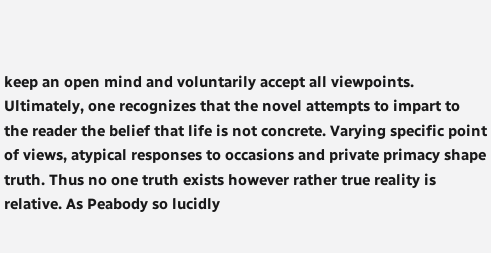keep an open mind and voluntarily accept all viewpoints. Ultimately, one recognizes that the novel attempts to impart to the reader the belief that life is not concrete. Varying specific point of views, atypical responses to occasions and private primacy shape truth. Thus no one truth exists however rather true reality is relative. As Peabody so lucidly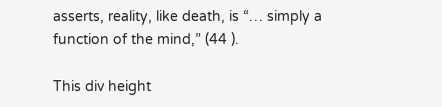asserts, reality, like death, is “… simply a function of the mind,” (44 ).

This div height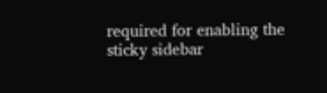required for enabling the sticky sidebar